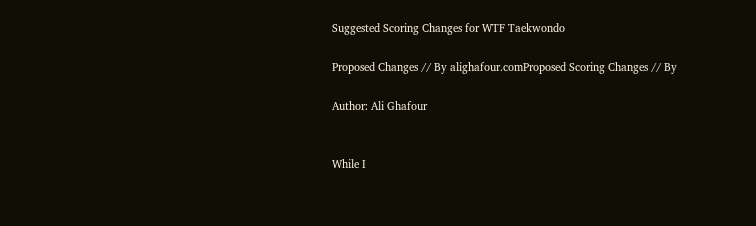Suggested Scoring Changes for WTF Taekwondo

Proposed Changes // By alighafour.comProposed Scoring Changes // By

Author: Ali Ghafour


While I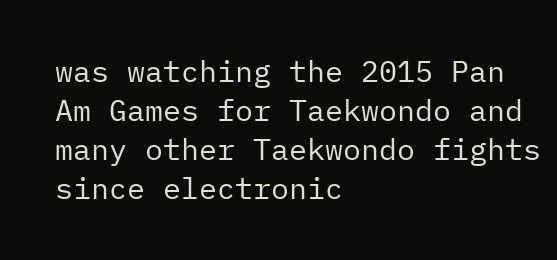was watching the 2015 Pan Am Games for Taekwondo and many other Taekwondo fights since electronic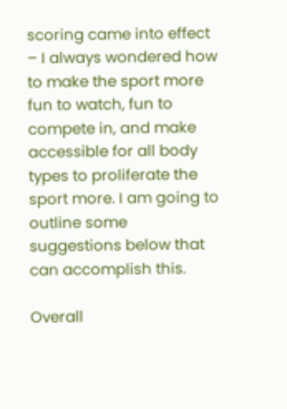scoring came into effect – I always wondered how to make the sport more fun to watch, fun to compete in, and make accessible for all body types to proliferate the sport more. I am going to outline some suggestions below that can accomplish this.

Overall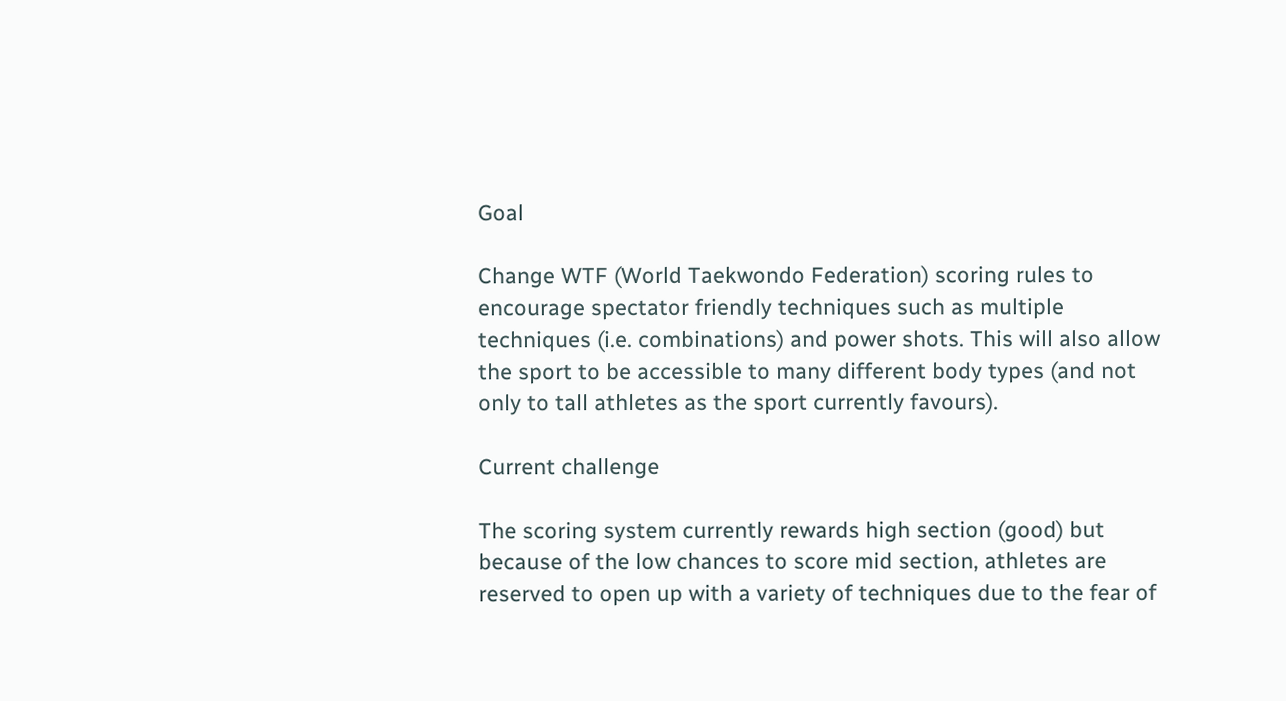Goal

Change WTF (World Taekwondo Federation) scoring rules to encourage spectator friendly techniques such as multiple techniques (i.e. combinations) and power shots. This will also allow the sport to be accessible to many different body types (and not only to tall athletes as the sport currently favours).

Current challenge

The scoring system currently rewards high section (good) but because of the low chances to score mid section, athletes are reserved to open up with a variety of techniques due to the fear of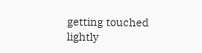getting touched lightly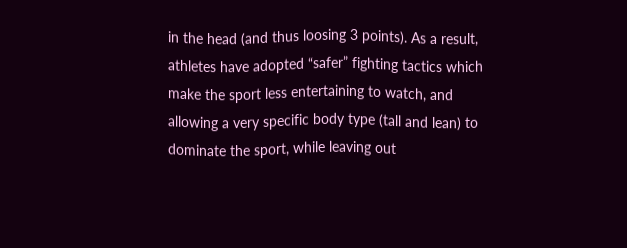in the head (and thus loosing 3 points). As a result, athletes have adopted “safer” fighting tactics which make the sport less entertaining to watch, and allowing a very specific body type (tall and lean) to dominate the sport, while leaving out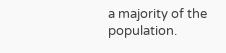a majority of the population.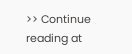>> Continue reading at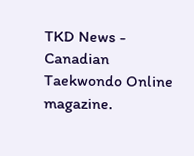TKD News - Canadian Taekwondo Online magazine.